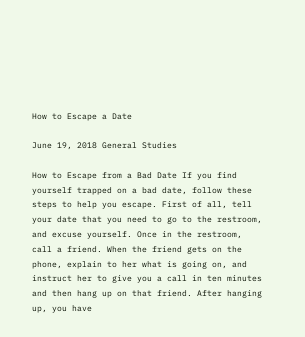How to Escape a Date

June 19, 2018 General Studies

How to Escape from a Bad Date If you find yourself trapped on a bad date, follow these steps to help you escape. First of all, tell your date that you need to go to the restroom, and excuse yourself. Once in the restroom, call a friend. When the friend gets on the phone, explain to her what is going on, and instruct her to give you a call in ten minutes and then hang up on that friend. After hanging up, you have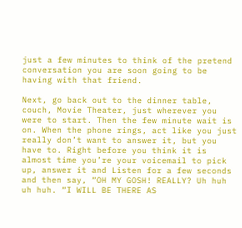just a few minutes to think of the pretend conversation you are soon going to be having with that friend.

Next, go back out to the dinner table, couch, Movie Theater, just wherever you were to start. Then the few minute wait is on. When the phone rings, act like you just really don’t want to answer it, but you have to. Right before you think it is almost time you’re your voicemail to pick up, answer it and Listen for a few seconds and then say, “OH MY GOSH! REALLY? Uh huh uh huh. “I WILL BE THERE AS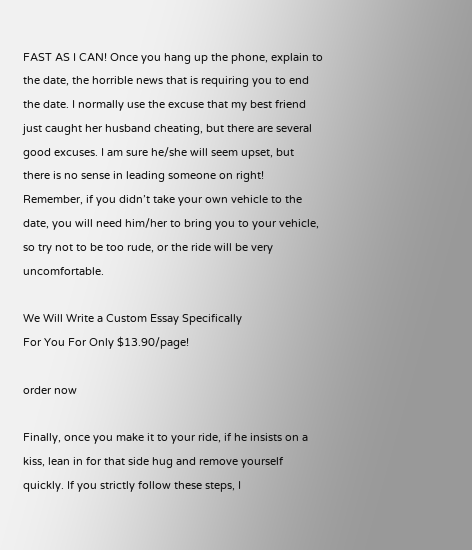FAST AS I CAN! Once you hang up the phone, explain to the date, the horrible news that is requiring you to end the date. I normally use the excuse that my best friend just caught her husband cheating, but there are several good excuses. I am sure he/she will seem upset, but there is no sense in leading someone on right! Remember, if you didn’t take your own vehicle to the date, you will need him/her to bring you to your vehicle, so try not to be too rude, or the ride will be very uncomfortable.

We Will Write a Custom Essay Specifically
For You For Only $13.90/page!

order now

Finally, once you make it to your ride, if he insists on a kiss, lean in for that side hug and remove yourself quickly. If you strictly follow these steps, I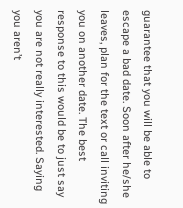guarantee that you will be able to escape a bad date. Soon after he/she leaves, plan for the text or call inviting you on another date. The best response to this would be to just say you are not really interested. Saying you aren’t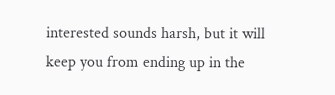interested sounds harsh, but it will keep you from ending up in the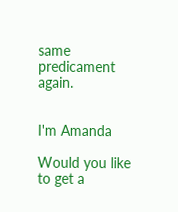same predicament again.


I'm Amanda

Would you like to get a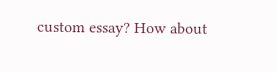custom essay? How about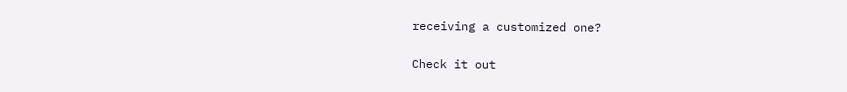receiving a customized one?

Check it out